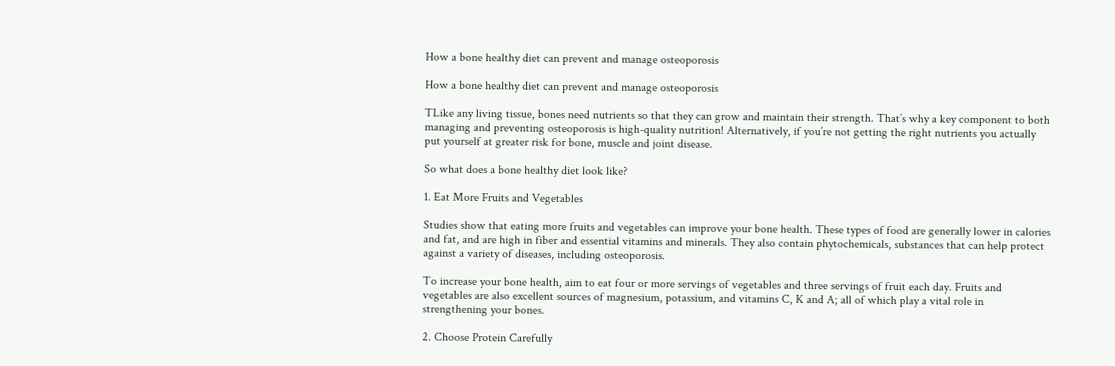How a bone healthy diet can prevent and manage osteoporosis

How a bone healthy diet can prevent and manage osteoporosis

TLike any living tissue, bones need nutrients so that they can grow and maintain their strength. That’s why a key component to both managing and preventing osteoporosis is high-quality nutrition! Alternatively, if you’re not getting the right nutrients you actually put yourself at greater risk for bone, muscle and joint disease.

So what does a bone healthy diet look like?

1. Eat More Fruits and Vegetables

Studies show that eating more fruits and vegetables can improve your bone health. These types of food are generally lower in calories and fat, and are high in fiber and essential vitamins and minerals. They also contain phytochemicals, substances that can help protect against a variety of diseases, including osteoporosis.

To increase your bone health, aim to eat four or more servings of vegetables and three servings of fruit each day. Fruits and vegetables are also excellent sources of magnesium, potassium, and vitamins C, K and A; all of which play a vital role in strengthening your bones.

2. Choose Protein Carefully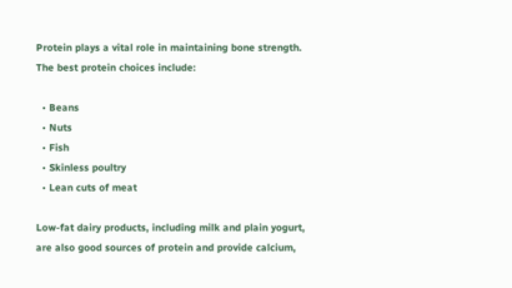Protein plays a vital role in maintaining bone strength. The best protein choices include:

  • Beans
  • Nuts
  • Fish
  • Skinless poultry
  • Lean cuts of meat

Low-fat dairy products, including milk and plain yogurt, are also good sources of protein and provide calcium,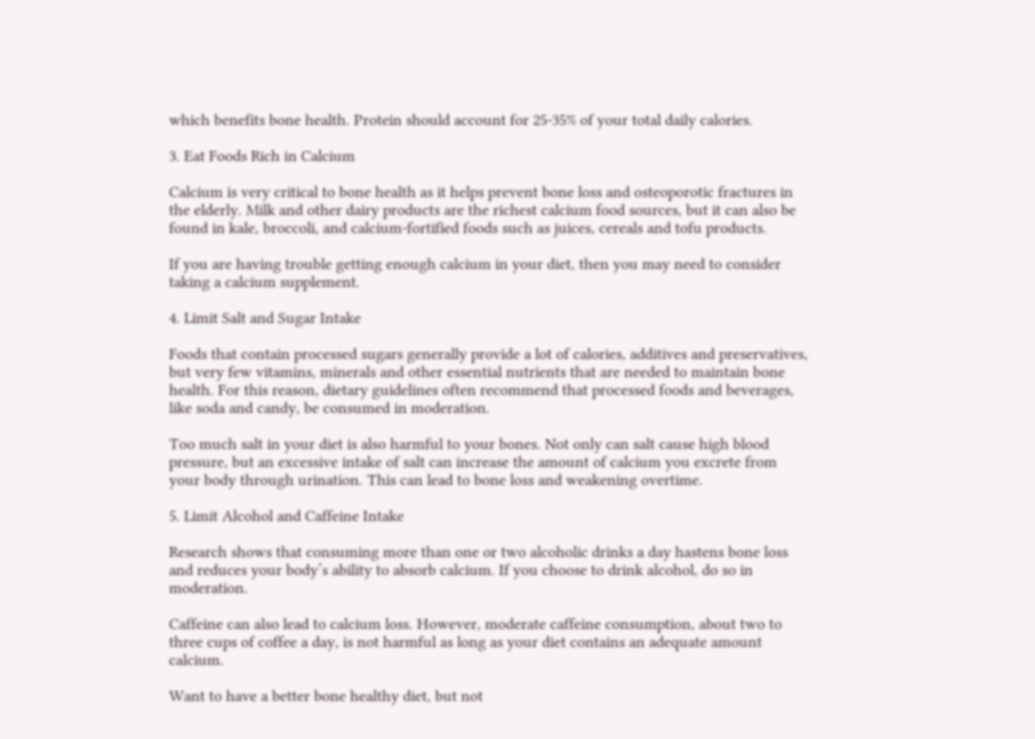which benefits bone health. Protein should account for 25-35% of your total daily calories.

3. Eat Foods Rich in Calcium

Calcium is very critical to bone health as it helps prevent bone loss and osteoporotic fractures in the elderly. Milk and other dairy products are the richest calcium food sources, but it can also be found in kale, broccoli, and calcium-fortified foods such as juices, cereals and tofu products.

If you are having trouble getting enough calcium in your diet, then you may need to consider taking a calcium supplement.

4. Limit Salt and Sugar Intake

Foods that contain processed sugars generally provide a lot of calories, additives and preservatives, but very few vitamins, minerals and other essential nutrients that are needed to maintain bone health. For this reason, dietary guidelines often recommend that processed foods and beverages, like soda and candy, be consumed in moderation.

Too much salt in your diet is also harmful to your bones. Not only can salt cause high blood pressure, but an excessive intake of salt can increase the amount of calcium you excrete from your body through urination. This can lead to bone loss and weakening overtime.

5. Limit Alcohol and Caffeine Intake

Research shows that consuming more than one or two alcoholic drinks a day hastens bone loss and reduces your body’s ability to absorb calcium. If you choose to drink alcohol, do so in moderation.

Caffeine can also lead to calcium loss. However, moderate caffeine consumption, about two to three cups of coffee a day, is not harmful as long as your diet contains an adequate amount calcium.

Want to have a better bone healthy diet, but not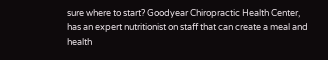sure where to start? Goodyear Chiropractic Health Center, has an expert nutritionist on staff that can create a meal and health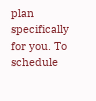plan specifically for you. To schedule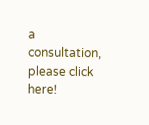a consultation, please click here!